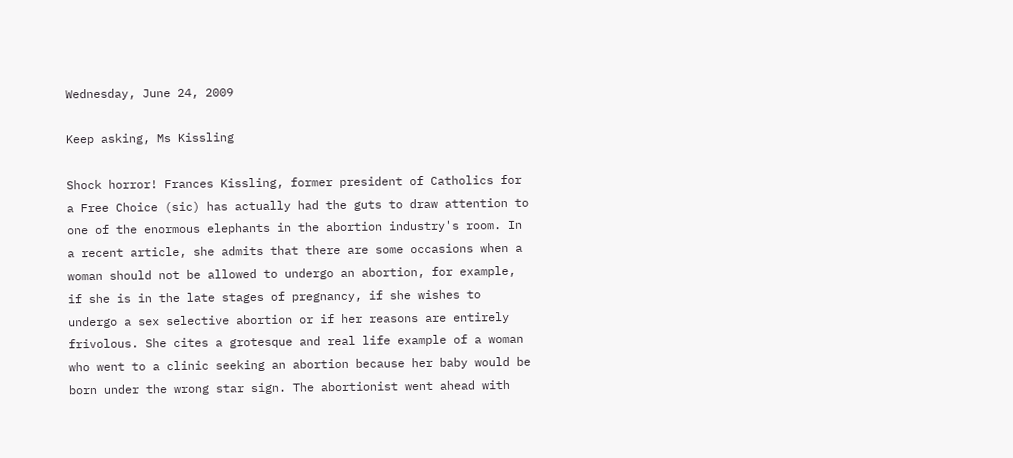Wednesday, June 24, 2009

Keep asking, Ms Kissling

Shock horror! Frances Kissling, former president of Catholics for a Free Choice (sic) has actually had the guts to draw attention to one of the enormous elephants in the abortion industry's room. In a recent article, she admits that there are some occasions when a woman should not be allowed to undergo an abortion, for example, if she is in the late stages of pregnancy, if she wishes to undergo a sex selective abortion or if her reasons are entirely frivolous. She cites a grotesque and real life example of a woman who went to a clinic seeking an abortion because her baby would be born under the wrong star sign. The abortionist went ahead with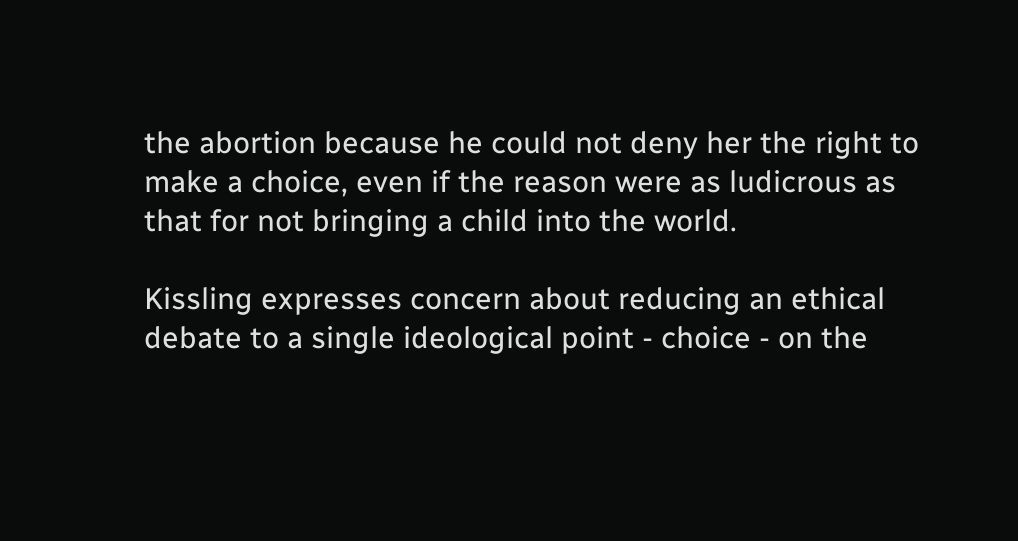the abortion because he could not deny her the right to make a choice, even if the reason were as ludicrous as that for not bringing a child into the world.

Kissling expresses concern about reducing an ethical debate to a single ideological point - choice - on the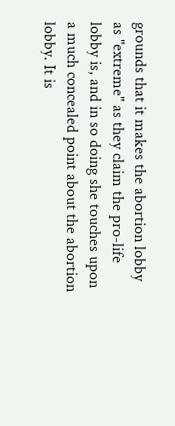grounds that it makes the abortion lobby as "extreme" as they claim the pro-life lobby is, and in so doing she touches upon a much concealed point about the abortion lobby. It is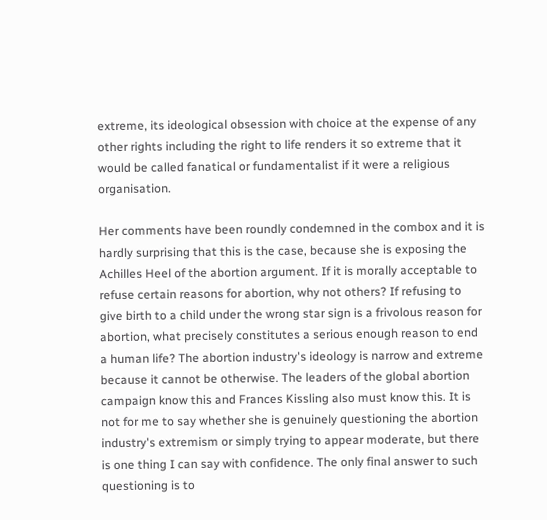extreme, its ideological obsession with choice at the expense of any other rights including the right to life renders it so extreme that it would be called fanatical or fundamentalist if it were a religious organisation.

Her comments have been roundly condemned in the combox and it is hardly surprising that this is the case, because she is exposing the Achilles Heel of the abortion argument. If it is morally acceptable to refuse certain reasons for abortion, why not others? If refusing to give birth to a child under the wrong star sign is a frivolous reason for abortion, what precisely constitutes a serious enough reason to end a human life? The abortion industry's ideology is narrow and extreme because it cannot be otherwise. The leaders of the global abortion campaign know this and Frances Kissling also must know this. It is not for me to say whether she is genuinely questioning the abortion industry's extremism or simply trying to appear moderate, but there is one thing I can say with confidence. The only final answer to such questioning is to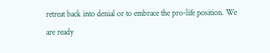retreat back into denial or to embrace the pro-life position. We are ready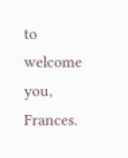to welcome you, Frances.